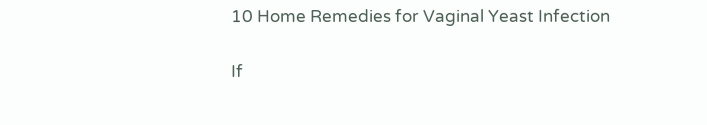10 Home Remedies for Vaginal Yeast Infection

If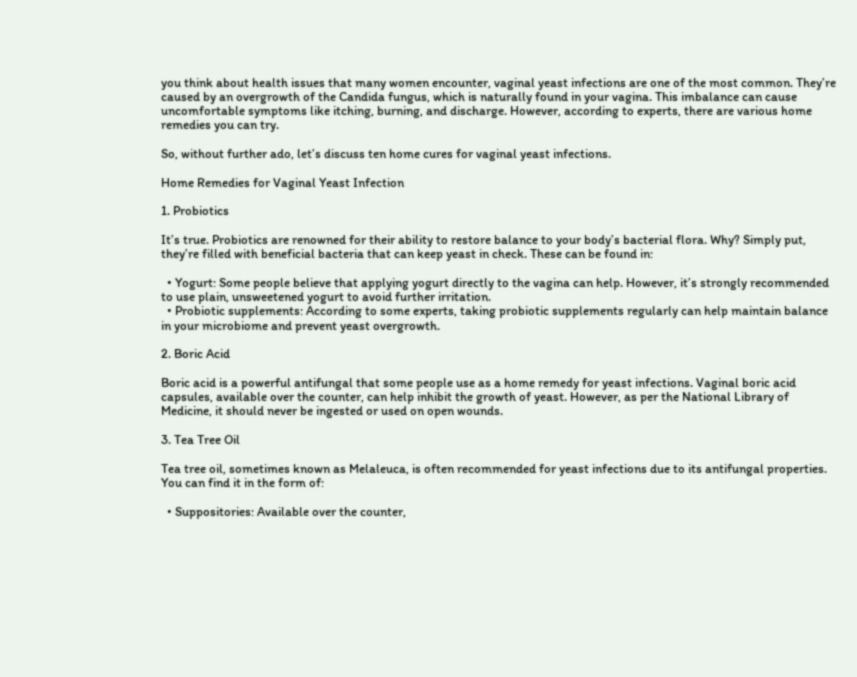you think about health issues that many women encounter, vaginal yeast infections are one of the most common. They’re caused by an overgrowth of the Candida fungus, which is naturally found in your vagina. This imbalance can cause uncomfortable symptoms like itching, burning, and discharge. However, according to experts, there are various home remedies you can try.

So, without further ado, let’s discuss ten home cures for vaginal yeast infections.

Home Remedies for Vaginal Yeast Infection

1. Probiotics

It’s true. Probiotics are renowned for their ability to restore balance to your body’s bacterial flora. Why? Simply put, they’re filled with beneficial bacteria that can keep yeast in check. These can be found in:

  • Yogurt: Some people believe that applying yogurt directly to the vagina can help. However, it’s strongly recommended to use plain, unsweetened yogurt to avoid further irritation.
  • Probiotic supplements: According to some experts, taking probiotic supplements regularly can help maintain balance in your microbiome and prevent yeast overgrowth.

2. Boric Acid

Boric acid is a powerful antifungal that some people use as a home remedy for yeast infections. Vaginal boric acid capsules, available over the counter, can help inhibit the growth of yeast. However, as per the National Library of Medicine, it should never be ingested or used on open wounds.

3. Tea Tree Oil

Tea tree oil, sometimes known as Melaleuca, is often recommended for yeast infections due to its antifungal properties. You can find it in the form of:

  • Suppositories: Available over the counter,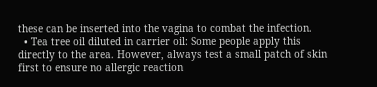these can be inserted into the vagina to combat the infection.
  • Tea tree oil diluted in carrier oil: Some people apply this directly to the area. However, always test a small patch of skin first to ensure no allergic reaction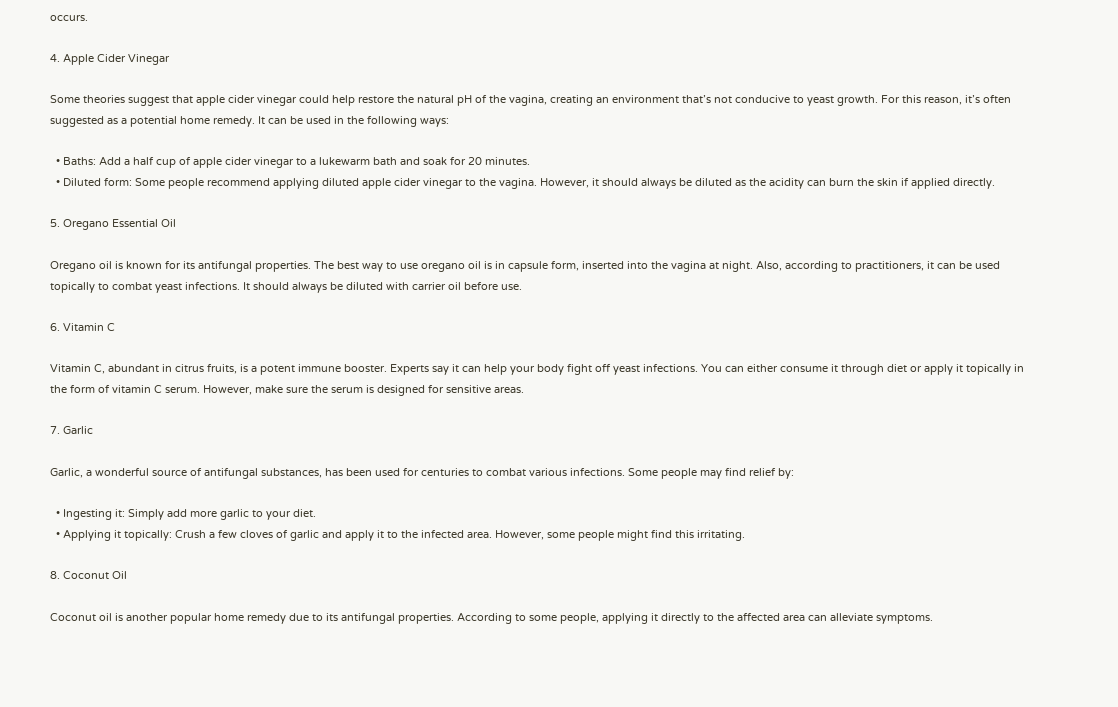occurs.

4. Apple Cider Vinegar

Some theories suggest that apple cider vinegar could help restore the natural pH of the vagina, creating an environment that’s not conducive to yeast growth. For this reason, it’s often suggested as a potential home remedy. It can be used in the following ways:

  • Baths: Add a half cup of apple cider vinegar to a lukewarm bath and soak for 20 minutes.
  • Diluted form: Some people recommend applying diluted apple cider vinegar to the vagina. However, it should always be diluted as the acidity can burn the skin if applied directly.

5. Oregano Essential Oil

Oregano oil is known for its antifungal properties. The best way to use oregano oil is in capsule form, inserted into the vagina at night. Also, according to practitioners, it can be used topically to combat yeast infections. It should always be diluted with carrier oil before use.

6. Vitamin C

Vitamin C, abundant in citrus fruits, is a potent immune booster. Experts say it can help your body fight off yeast infections. You can either consume it through diet or apply it topically in the form of vitamin C serum. However, make sure the serum is designed for sensitive areas.

7. Garlic

Garlic, a wonderful source of antifungal substances, has been used for centuries to combat various infections. Some people may find relief by:

  • Ingesting it: Simply add more garlic to your diet.
  • Applying it topically: Crush a few cloves of garlic and apply it to the infected area. However, some people might find this irritating.

8. Coconut Oil

Coconut oil is another popular home remedy due to its antifungal properties. According to some people, applying it directly to the affected area can alleviate symptoms.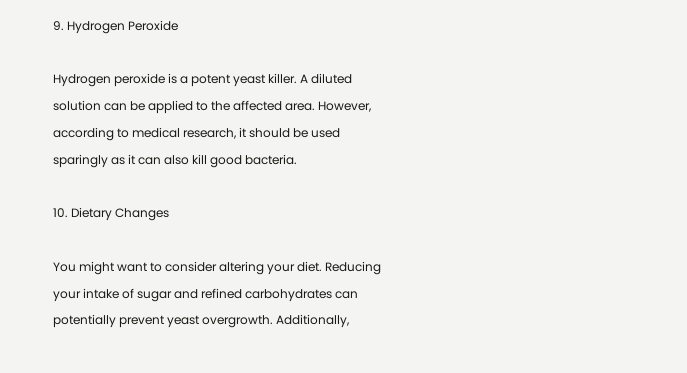9. Hydrogen Peroxide

Hydrogen peroxide is a potent yeast killer. A diluted solution can be applied to the affected area. However, according to medical research, it should be used sparingly as it can also kill good bacteria.

10. Dietary Changes

You might want to consider altering your diet. Reducing your intake of sugar and refined carbohydrates can potentially prevent yeast overgrowth. Additionally,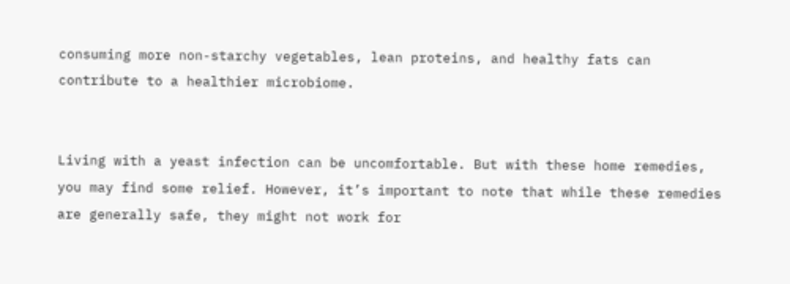consuming more non-starchy vegetables, lean proteins, and healthy fats can contribute to a healthier microbiome.


Living with a yeast infection can be uncomfortable. But with these home remedies, you may find some relief. However, it’s important to note that while these remedies are generally safe, they might not work for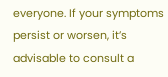everyone. If your symptoms persist or worsen, it’s advisable to consult a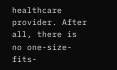healthcare provider. After all, there is no one-size-fits-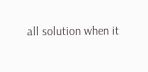all solution when it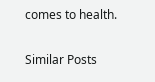comes to health.

Similar Posts